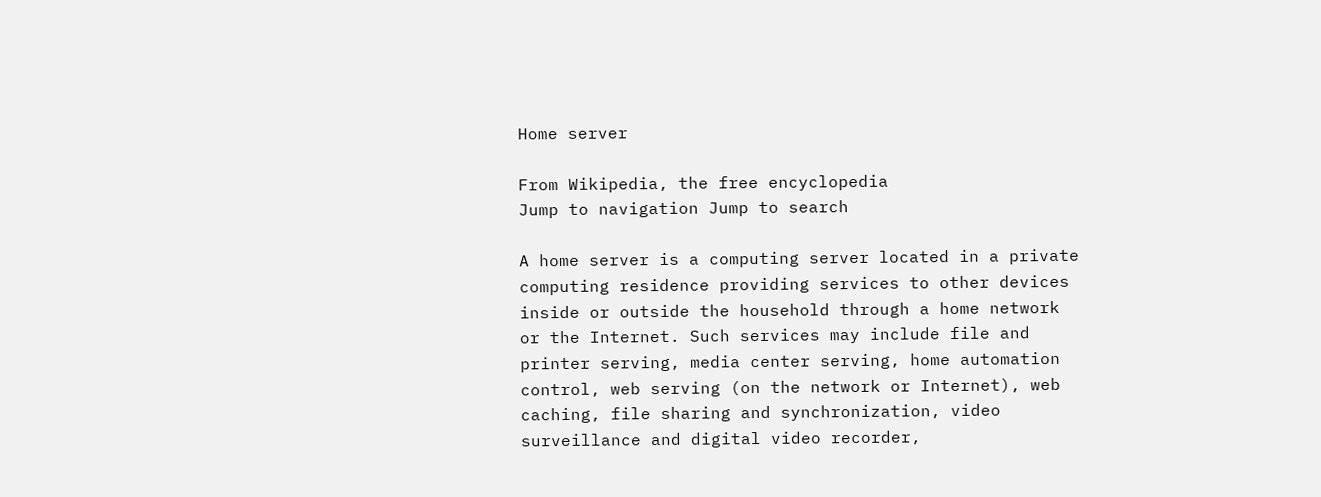Home server

From Wikipedia, the free encyclopedia
Jump to navigation Jump to search

A home server is a computing server located in a private computing residence providing services to other devices inside or outside the household through a home network or the Internet. Such services may include file and printer serving, media center serving, home automation control, web serving (on the network or Internet), web caching, file sharing and synchronization, video surveillance and digital video recorder,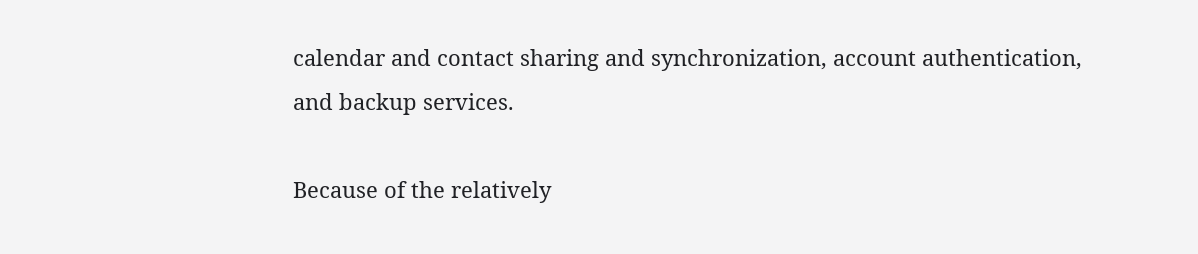calendar and contact sharing and synchronization, account authentication, and backup services.

Because of the relatively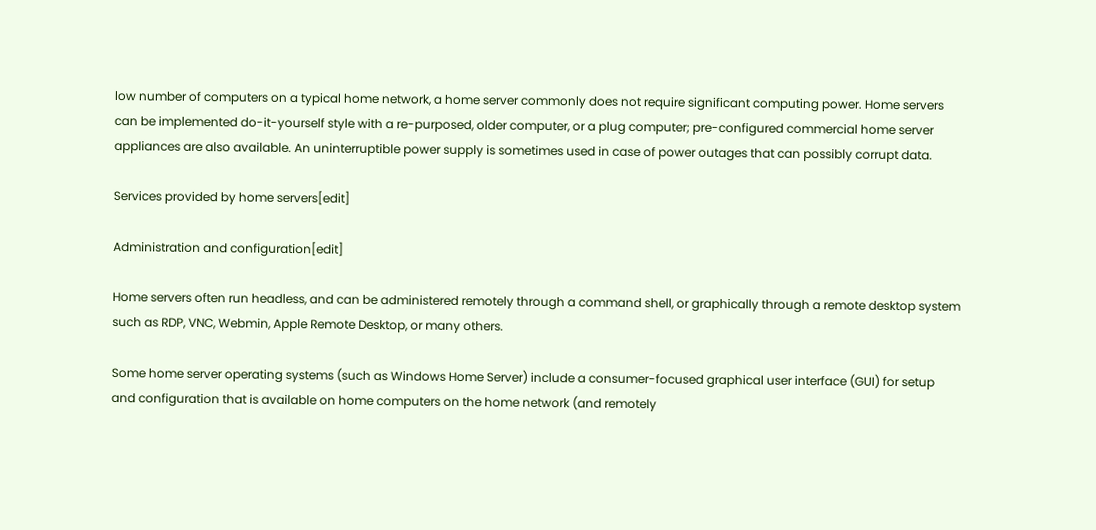low number of computers on a typical home network, a home server commonly does not require significant computing power. Home servers can be implemented do-it-yourself style with a re-purposed, older computer, or a plug computer; pre-configured commercial home server appliances are also available. An uninterruptible power supply is sometimes used in case of power outages that can possibly corrupt data.

Services provided by home servers[edit]

Administration and configuration[edit]

Home servers often run headless, and can be administered remotely through a command shell, or graphically through a remote desktop system such as RDP, VNC, Webmin, Apple Remote Desktop, or many others.

Some home server operating systems (such as Windows Home Server) include a consumer-focused graphical user interface (GUI) for setup and configuration that is available on home computers on the home network (and remotely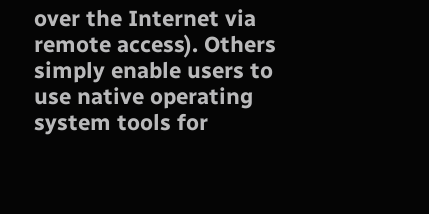over the Internet via remote access). Others simply enable users to use native operating system tools for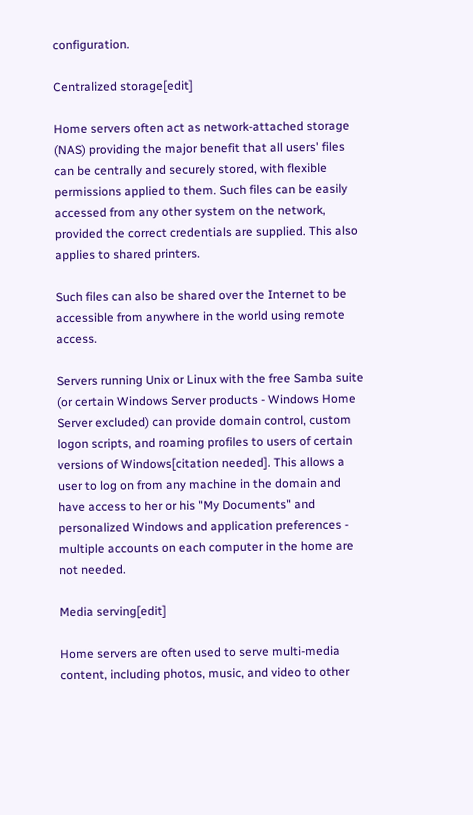configuration.

Centralized storage[edit]

Home servers often act as network-attached storage (NAS) providing the major benefit that all users' files can be centrally and securely stored, with flexible permissions applied to them. Such files can be easily accessed from any other system on the network, provided the correct credentials are supplied. This also applies to shared printers.

Such files can also be shared over the Internet to be accessible from anywhere in the world using remote access.

Servers running Unix or Linux with the free Samba suite (or certain Windows Server products - Windows Home Server excluded) can provide domain control, custom logon scripts, and roaming profiles to users of certain versions of Windows[citation needed]. This allows a user to log on from any machine in the domain and have access to her or his "My Documents" and personalized Windows and application preferences - multiple accounts on each computer in the home are not needed.

Media serving[edit]

Home servers are often used to serve multi-media content, including photos, music, and video to other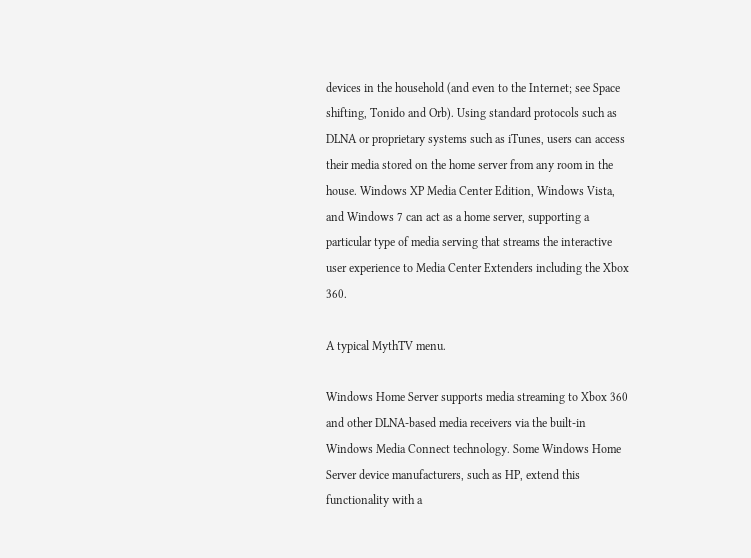devices in the household (and even to the Internet; see Space shifting, Tonido and Orb). Using standard protocols such as DLNA or proprietary systems such as iTunes, users can access their media stored on the home server from any room in the house. Windows XP Media Center Edition, Windows Vista, and Windows 7 can act as a home server, supporting a particular type of media serving that streams the interactive user experience to Media Center Extenders including the Xbox 360.

A typical MythTV menu.

Windows Home Server supports media streaming to Xbox 360 and other DLNA-based media receivers via the built-in Windows Media Connect technology. Some Windows Home Server device manufacturers, such as HP, extend this functionality with a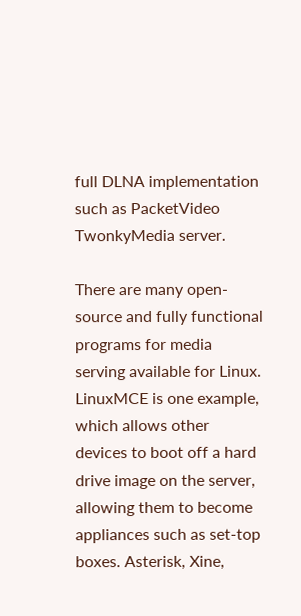full DLNA implementation such as PacketVideo TwonkyMedia server.

There are many open-source and fully functional programs for media serving available for Linux. LinuxMCE is one example, which allows other devices to boot off a hard drive image on the server, allowing them to become appliances such as set-top boxes. Asterisk, Xine,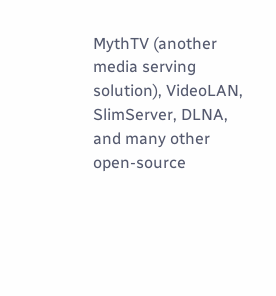MythTV (another media serving solution), VideoLAN, SlimServer, DLNA, and many other open-source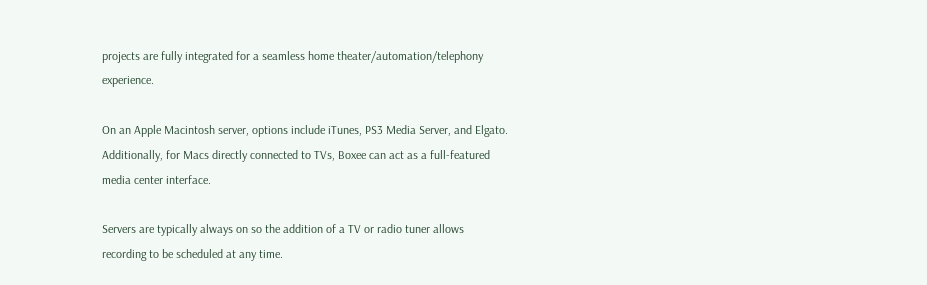projects are fully integrated for a seamless home theater/automation/telephony experience.

On an Apple Macintosh server, options include iTunes, PS3 Media Server, and Elgato. Additionally, for Macs directly connected to TVs, Boxee can act as a full-featured media center interface.

Servers are typically always on so the addition of a TV or radio tuner allows recording to be scheduled at any time.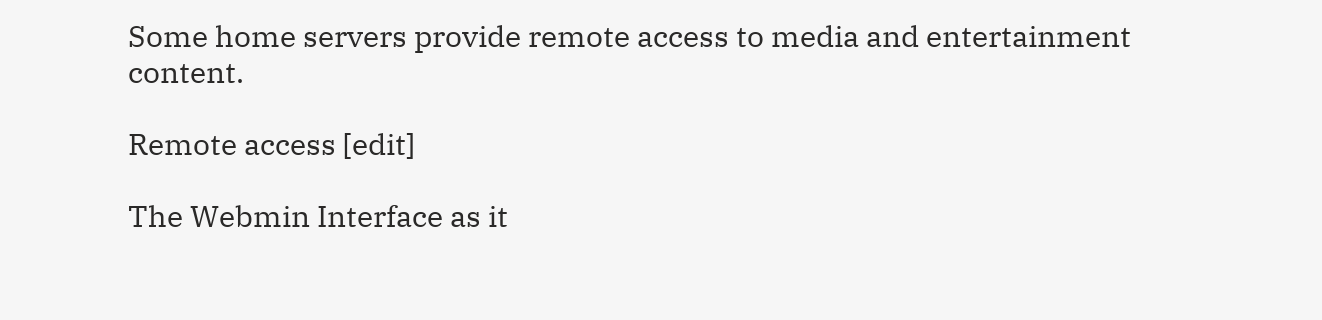Some home servers provide remote access to media and entertainment content.

Remote access [edit]

The Webmin Interface as it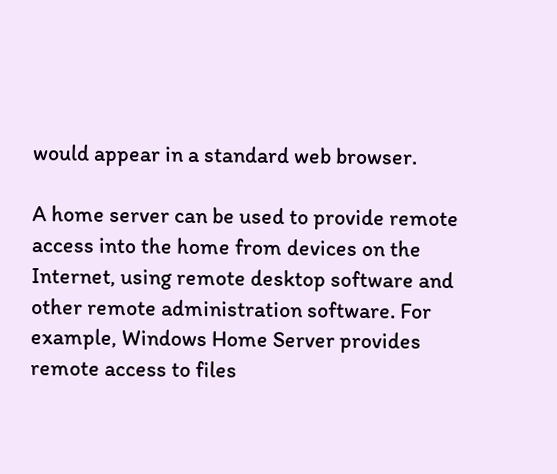would appear in a standard web browser.

A home server can be used to provide remote access into the home from devices on the Internet, using remote desktop software and other remote administration software. For example, Windows Home Server provides remote access to files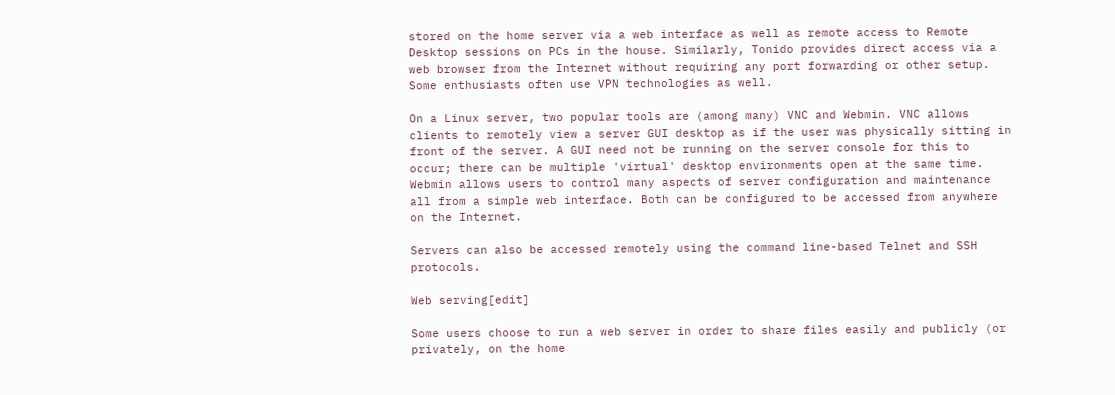stored on the home server via a web interface as well as remote access to Remote Desktop sessions on PCs in the house. Similarly, Tonido provides direct access via a web browser from the Internet without requiring any port forwarding or other setup. Some enthusiasts often use VPN technologies as well.

On a Linux server, two popular tools are (among many) VNC and Webmin. VNC allows clients to remotely view a server GUI desktop as if the user was physically sitting in front of the server. A GUI need not be running on the server console for this to occur; there can be multiple 'virtual' desktop environments open at the same time. Webmin allows users to control many aspects of server configuration and maintenance all from a simple web interface. Both can be configured to be accessed from anywhere on the Internet.

Servers can also be accessed remotely using the command line-based Telnet and SSH protocols.

Web serving[edit]

Some users choose to run a web server in order to share files easily and publicly (or privately, on the home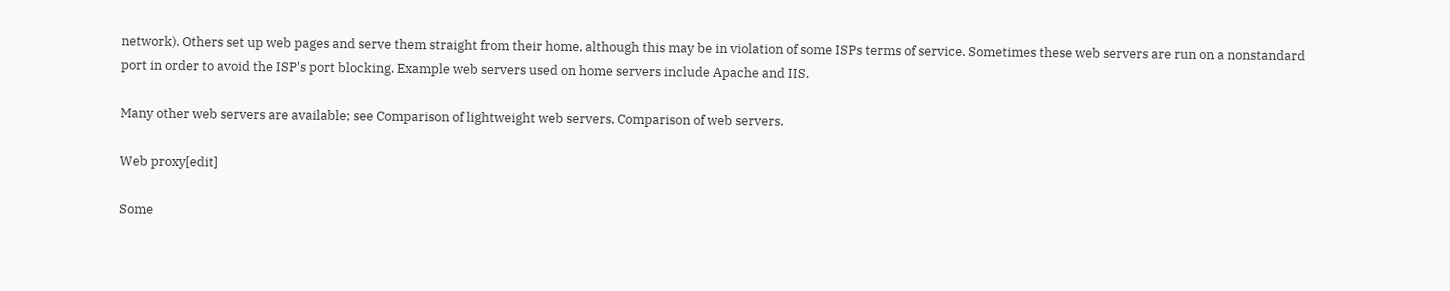network). Others set up web pages and serve them straight from their home, although this may be in violation of some ISPs terms of service. Sometimes these web servers are run on a nonstandard port in order to avoid the ISP's port blocking. Example web servers used on home servers include Apache and IIS.

Many other web servers are available; see Comparison of lightweight web servers, Comparison of web servers.

Web proxy[edit]

Some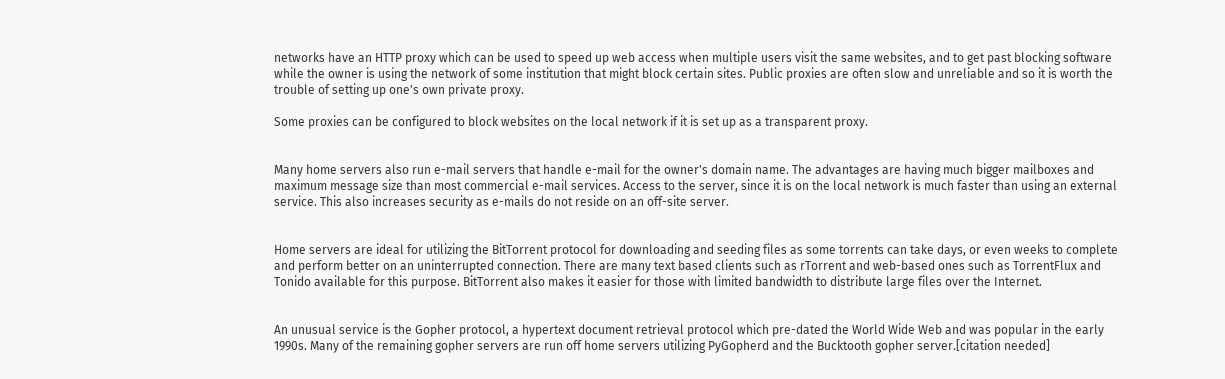networks have an HTTP proxy which can be used to speed up web access when multiple users visit the same websites, and to get past blocking software while the owner is using the network of some institution that might block certain sites. Public proxies are often slow and unreliable and so it is worth the trouble of setting up one's own private proxy.

Some proxies can be configured to block websites on the local network if it is set up as a transparent proxy.


Many home servers also run e-mail servers that handle e-mail for the owner's domain name. The advantages are having much bigger mailboxes and maximum message size than most commercial e-mail services. Access to the server, since it is on the local network is much faster than using an external service. This also increases security as e-mails do not reside on an off-site server.


Home servers are ideal for utilizing the BitTorrent protocol for downloading and seeding files as some torrents can take days, or even weeks to complete and perform better on an uninterrupted connection. There are many text based clients such as rTorrent and web-based ones such as TorrentFlux and Tonido available for this purpose. BitTorrent also makes it easier for those with limited bandwidth to distribute large files over the Internet.


An unusual service is the Gopher protocol, a hypertext document retrieval protocol which pre-dated the World Wide Web and was popular in the early 1990s. Many of the remaining gopher servers are run off home servers utilizing PyGopherd and the Bucktooth gopher server.[citation needed]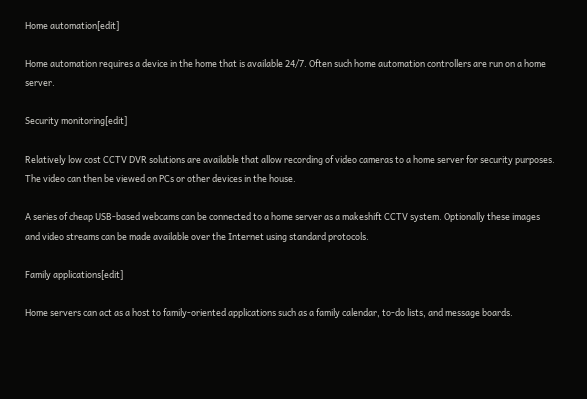Home automation[edit]

Home automation requires a device in the home that is available 24/7. Often such home automation controllers are run on a home server.

Security monitoring[edit]

Relatively low cost CCTV DVR solutions are available that allow recording of video cameras to a home server for security purposes. The video can then be viewed on PCs or other devices in the house.

A series of cheap USB-based webcams can be connected to a home server as a makeshift CCTV system. Optionally these images and video streams can be made available over the Internet using standard protocols.

Family applications[edit]

Home servers can act as a host to family-oriented applications such as a family calendar, to-do lists, and message boards.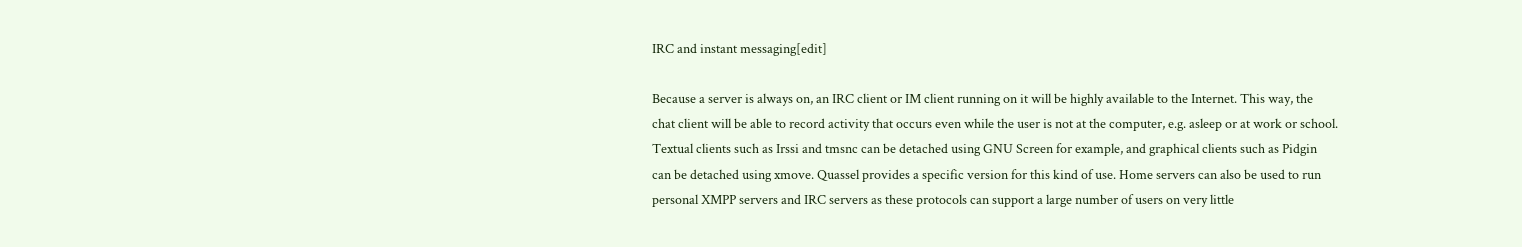IRC and instant messaging[edit]

Because a server is always on, an IRC client or IM client running on it will be highly available to the Internet. This way, the chat client will be able to record activity that occurs even while the user is not at the computer, e.g. asleep or at work or school. Textual clients such as Irssi and tmsnc can be detached using GNU Screen for example, and graphical clients such as Pidgin can be detached using xmove. Quassel provides a specific version for this kind of use. Home servers can also be used to run personal XMPP servers and IRC servers as these protocols can support a large number of users on very little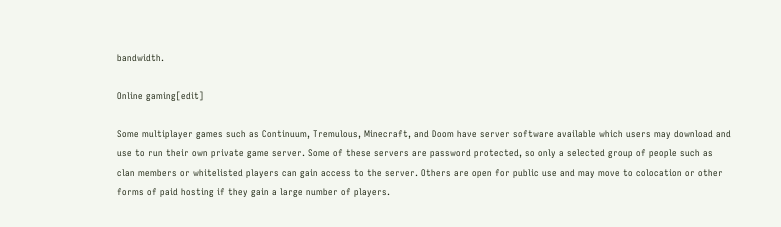bandwidth.

Online gaming[edit]

Some multiplayer games such as Continuum, Tremulous, Minecraft, and Doom have server software available which users may download and use to run their own private game server. Some of these servers are password protected, so only a selected group of people such as clan members or whitelisted players can gain access to the server. Others are open for public use and may move to colocation or other forms of paid hosting if they gain a large number of players.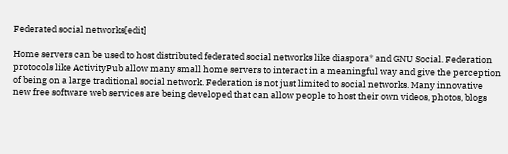Federated social networks[edit]

Home servers can be used to host distributed federated social networks like diaspora* and GNU Social. Federation protocols like ActivityPub allow many small home servers to interact in a meaningful way and give the perception of being on a large traditional social network. Federation is not just limited to social networks. Many innovative new free software web services are being developed that can allow people to host their own videos, photos, blogs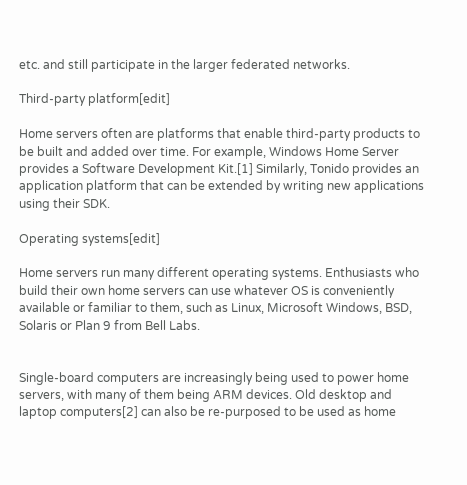etc. and still participate in the larger federated networks.

Third-party platform[edit]

Home servers often are platforms that enable third-party products to be built and added over time. For example, Windows Home Server provides a Software Development Kit.[1] Similarly, Tonido provides an application platform that can be extended by writing new applications using their SDK.

Operating systems[edit]

Home servers run many different operating systems. Enthusiasts who build their own home servers can use whatever OS is conveniently available or familiar to them, such as Linux, Microsoft Windows, BSD, Solaris or Plan 9 from Bell Labs.


Single-board computers are increasingly being used to power home servers, with many of them being ARM devices. Old desktop and laptop computers[2] can also be re-purposed to be used as home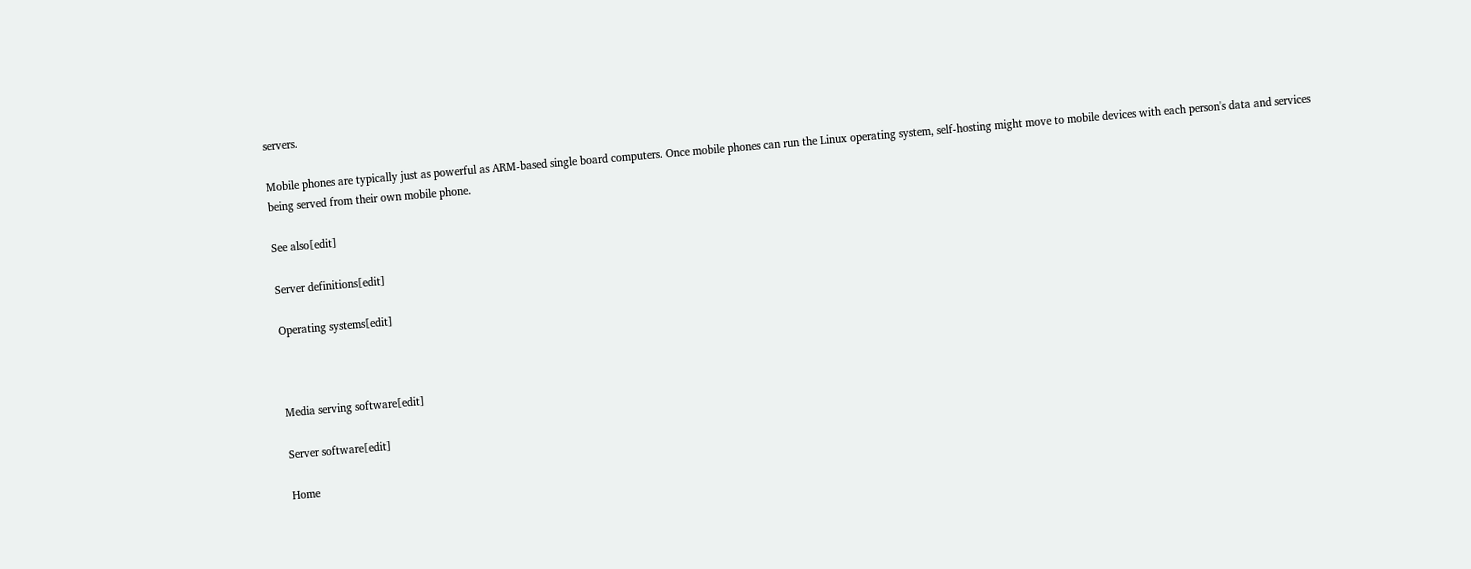servers.

Mobile phones are typically just as powerful as ARM-based single board computers. Once mobile phones can run the Linux operating system, self-hosting might move to mobile devices with each person's data and services being served from their own mobile phone.

See also[edit]

Server definitions[edit]

Operating systems[edit]



Media serving software[edit]

Server software[edit]

Home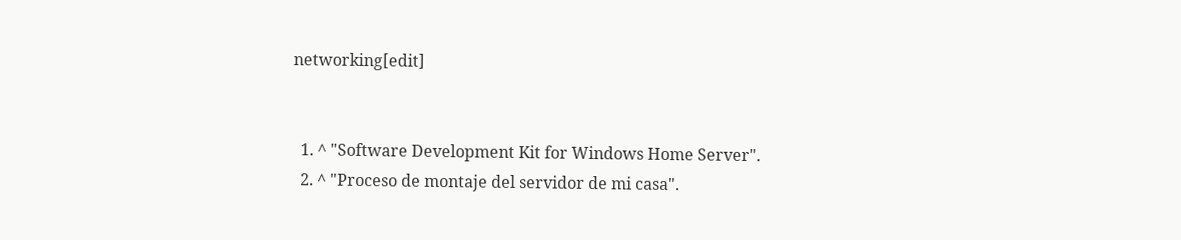networking[edit]


  1. ^ "Software Development Kit for Windows Home Server".
  2. ^ "Proceso de montaje del servidor de mi casa".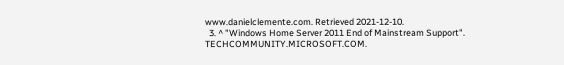www.danielclemente.com. Retrieved 2021-12-10.
  3. ^ "Windows Home Server 2011 End of Mainstream Support". TECHCOMMUNITY.MICROSOFT.COM.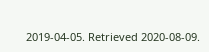2019-04-05. Retrieved 2020-08-09.